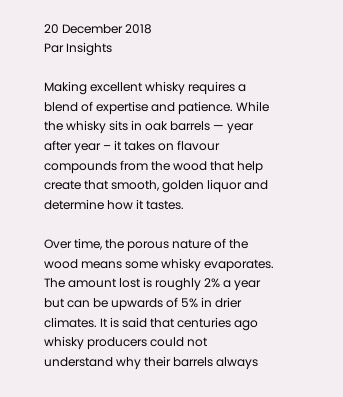20 December 2018
Par Insights

Making excellent whisky requires a blend of expertise and patience. While the whisky sits in oak barrels — year after year – it takes on flavour compounds from the wood that help create that smooth, golden liquor and determine how it tastes.

Over time, the porous nature of the wood means some whisky evaporates. The amount lost is roughly 2% a year but can be upwards of 5% in drier climates. It is said that centuries ago whisky producers could not understand why their barrels always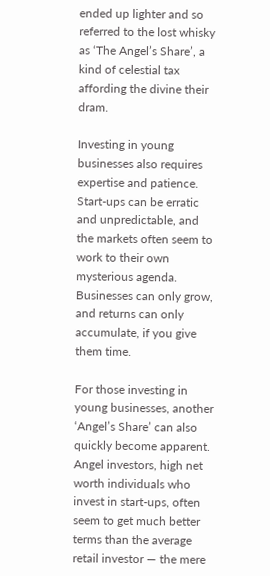ended up lighter and so referred to the lost whisky as ‘The Angel’s Share’, a kind of celestial tax affording the divine their dram.

Investing in young businesses also requires expertise and patience. Start-ups can be erratic and unpredictable, and the markets often seem to work to their own mysterious agenda. Businesses can only grow, and returns can only accumulate, if you give them time.

For those investing in young businesses, another ‘Angel’s Share’ can also quickly become apparent. Angel investors, high net worth individuals who invest in start-ups, often seem to get much better terms than the average retail investor — the mere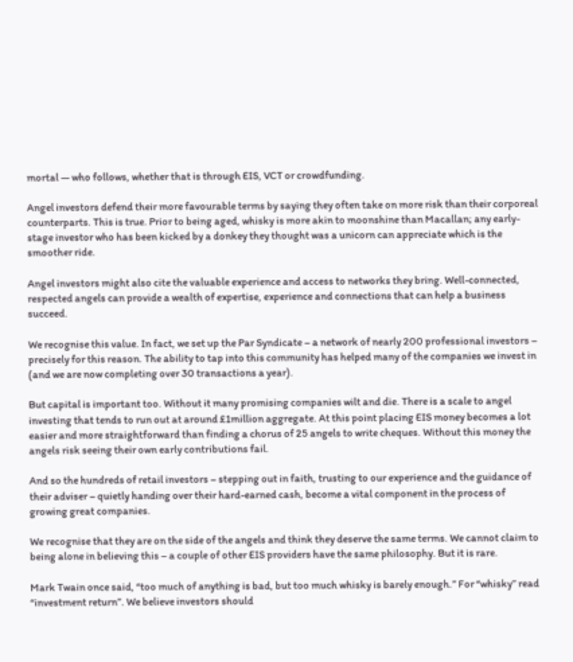mortal — who follows, whether that is through EIS, VCT or crowdfunding.

Angel investors defend their more favourable terms by saying they often take on more risk than their corporeal counterparts. This is true. Prior to being aged, whisky is more akin to moonshine than Macallan; any early-stage investor who has been kicked by a donkey they thought was a unicorn can appreciate which is the smoother ride.

Angel investors might also cite the valuable experience and access to networks they bring. Well-connected, respected angels can provide a wealth of expertise, experience and connections that can help a business succeed.

We recognise this value. In fact, we set up the Par Syndicate – a network of nearly 200 professional investors – precisely for this reason. The ability to tap into this community has helped many of the companies we invest in (and we are now completing over 30 transactions a year).

But capital is important too. Without it many promising companies wilt and die. There is a scale to angel investing that tends to run out at around £1million aggregate. At this point placing EIS money becomes a lot easier and more straightforward than finding a chorus of 25 angels to write cheques. Without this money the angels risk seeing their own early contributions fail.

And so the hundreds of retail investors – stepping out in faith, trusting to our experience and the guidance of their adviser – quietly handing over their hard-earned cash, become a vital component in the process of growing great companies.

We recognise that they are on the side of the angels and think they deserve the same terms. We cannot claim to being alone in believing this – a couple of other EIS providers have the same philosophy. But it is rare.

Mark Twain once said, “too much of anything is bad, but too much whisky is barely enough.” For “whisky” read “investment return”. We believe investors should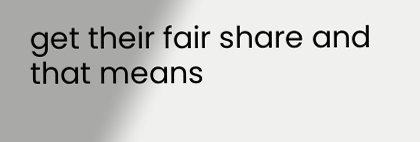get their fair share and that means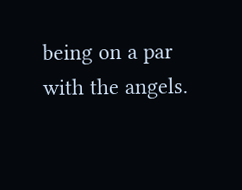being on a par with the angels.